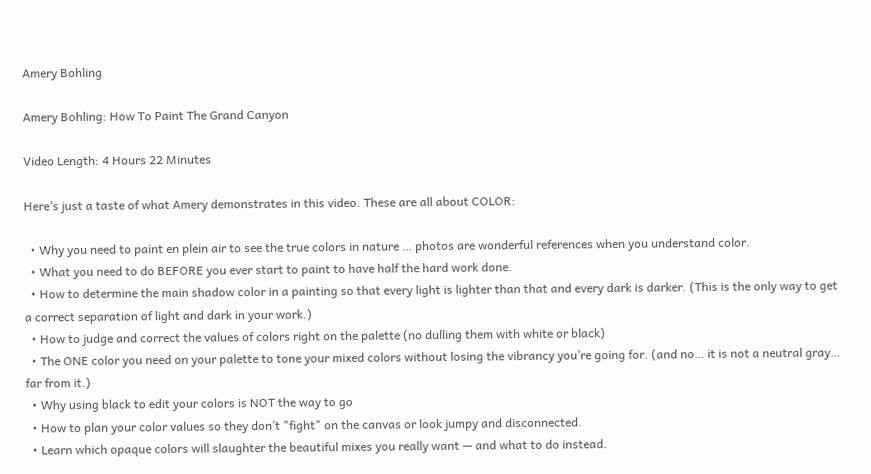Amery Bohling

Amery Bohling: How To Paint The Grand Canyon

Video Length: 4 Hours 22 Minutes

Here’s just a taste of what Amery demonstrates in this video. These are all about COLOR:

  • Why you need to paint en plein air to see the true colors in nature … photos are wonderful references when you understand color.
  • What you need to do BEFORE you ever start to paint to have half the hard work done.
  • How to determine the main shadow color in a painting so that every light is lighter than that and every dark is darker. (This is the only way to get a correct separation of light and dark in your work.)
  • How to judge and correct the values of colors right on the palette (no dulling them with white or black)
  • The ONE color you need on your palette to tone your mixed colors without losing the vibrancy you’re going for. (and no… it is not a neutral gray… far from it.)
  • Why using black to edit your colors is NOT the way to go
  • How to plan your color values so they don’t "fight" on the canvas or look jumpy and disconnected.
  • Learn which opaque colors will slaughter the beautiful mixes you really want — and what to do instead.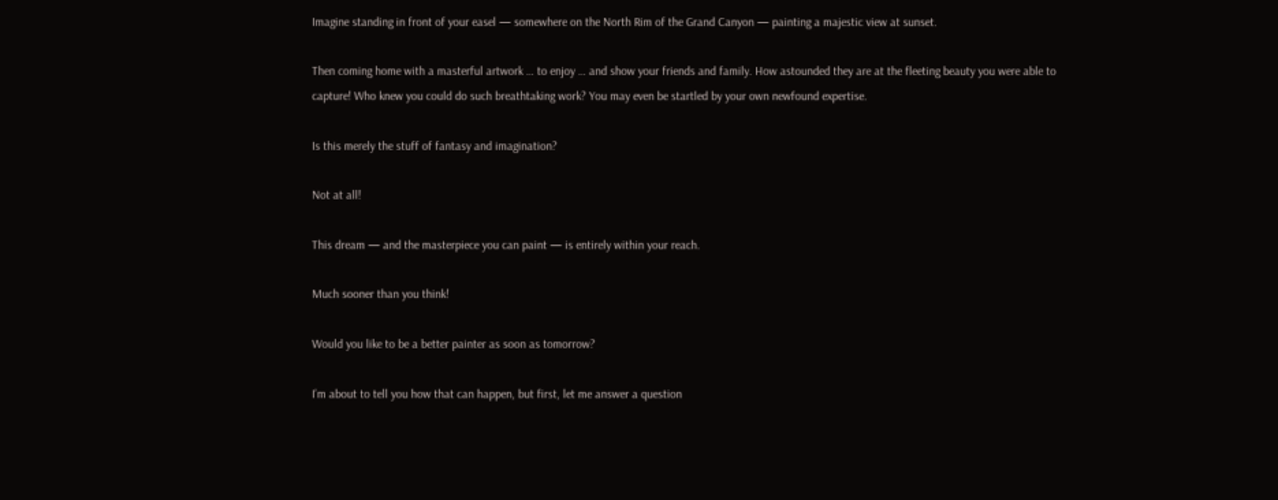Imagine standing in front of your easel — somewhere on the North Rim of the Grand Canyon — painting a majestic view at sunset.

Then coming home with a masterful artwork … to enjoy … and show your friends and family. How astounded they are at the fleeting beauty you were able to capture! Who knew you could do such breathtaking work? You may even be startled by your own newfound expertise.

Is this merely the stuff of fantasy and imagination?

Not at all!

This dream — and the masterpiece you can paint — is entirely within your reach.

Much sooner than you think!

Would you like to be a better painter as soon as tomorrow?

I’m about to tell you how that can happen, but first, let me answer a question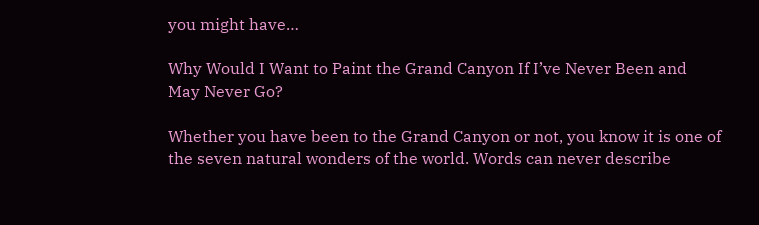you might have…

Why Would I Want to Paint the Grand Canyon If I’ve Never Been and May Never Go?

Whether you have been to the Grand Canyon or not, you know it is one of the seven natural wonders of the world. Words can never describe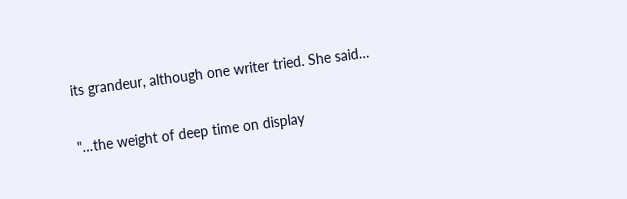its grandeur, although one writer tried. She said…

"…the weight of deep time on display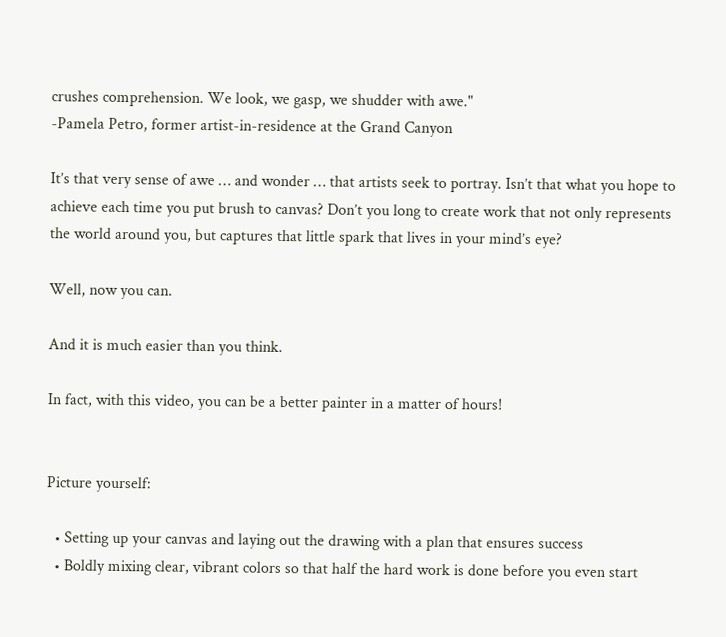crushes comprehension. We look, we gasp, we shudder with awe."
-Pamela Petro, former artist-in-residence at the Grand Canyon

It’s that very sense of awe … and wonder … that artists seek to portray. Isn’t that what you hope to achieve each time you put brush to canvas? Don’t you long to create work that not only represents the world around you, but captures that little spark that lives in your mind’s eye?

Well, now you can.

And it is much easier than you think.

In fact, with this video, you can be a better painter in a matter of hours!


Picture yourself:

  • Setting up your canvas and laying out the drawing with a plan that ensures success
  • Boldly mixing clear, vibrant colors so that half the hard work is done before you even start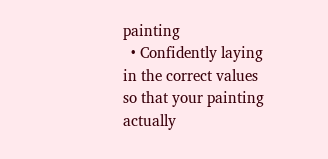painting
  • Confidently laying in the correct values so that your painting actually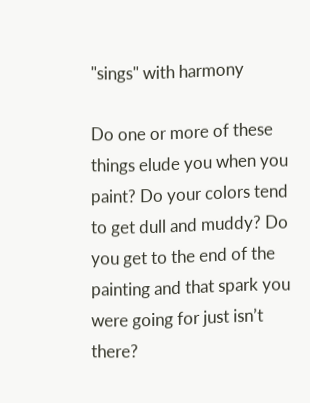"sings" with harmony

Do one or more of these things elude you when you paint? Do your colors tend to get dull and muddy? Do you get to the end of the painting and that spark you were going for just isn’t there?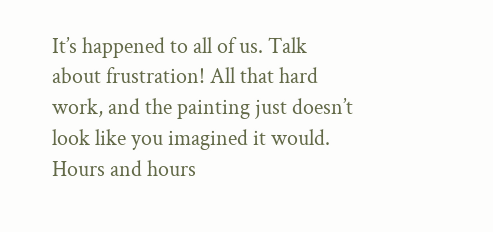It’s happened to all of us. Talk about frustration! All that hard work, and the painting just doesn’t look like you imagined it would. Hours and hours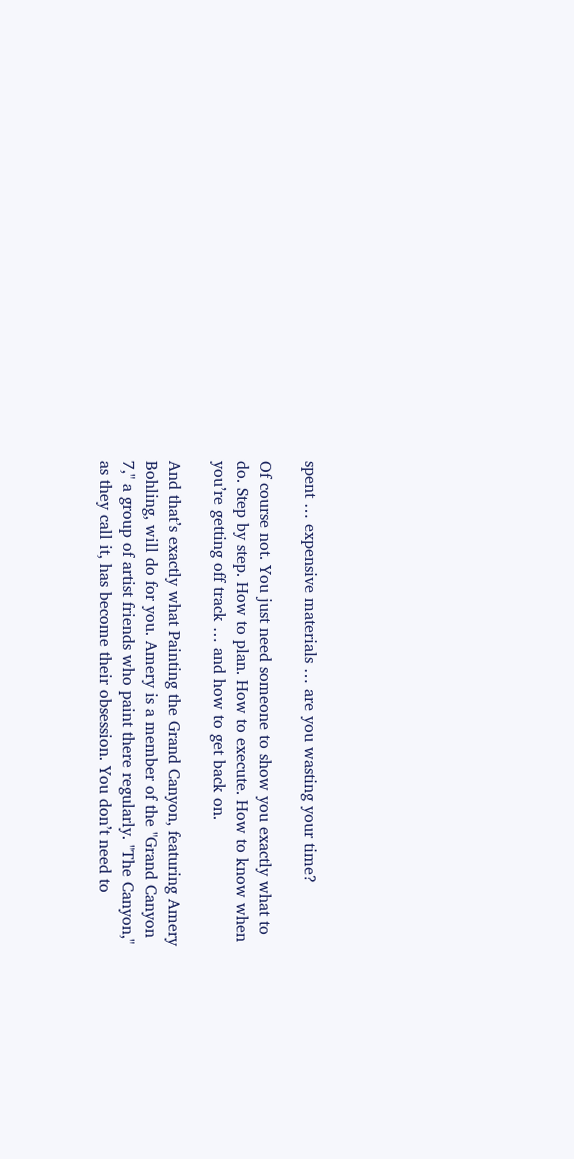spent … expensive materials … are you wasting your time?

Of course not. You just need someone to show you exactly what to do. Step by step. How to plan. How to execute. How to know when you’re getting off track … and how to get back on.

And that’s exactly what Painting the Grand Canyon, featuring Amery Bohling, will do for you. Amery is a member of the "Grand Canyon 7," a group of artist friends who paint there regularly. "The Canyon," as they call it, has become their obsession. You don’t need to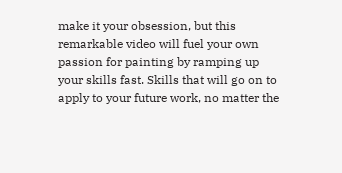make it your obsession, but this remarkable video will fuel your own passion for painting by ramping up your skills fast. Skills that will go on to apply to your future work, no matter the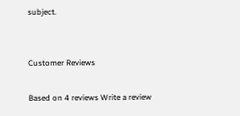subject.


Customer Reviews

Based on 4 reviews Write a review